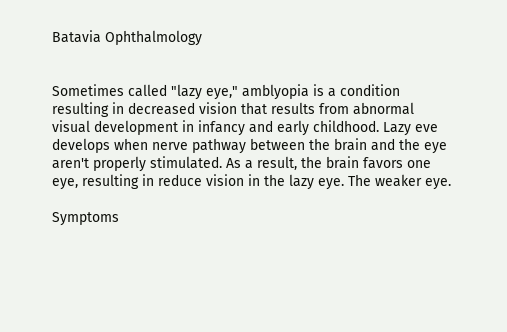Batavia Ophthalmology


Sometimes called "lazy eye," amblyopia is a condition resulting in decreased vision that results from abnormal visual development in infancy and early childhood. Lazy eve develops when nerve pathway between the brain and the eye aren't properly stimulated. As a result, the brain favors one eye, resulting in reduce vision in the lazy eye. The weaker eye.

Symptoms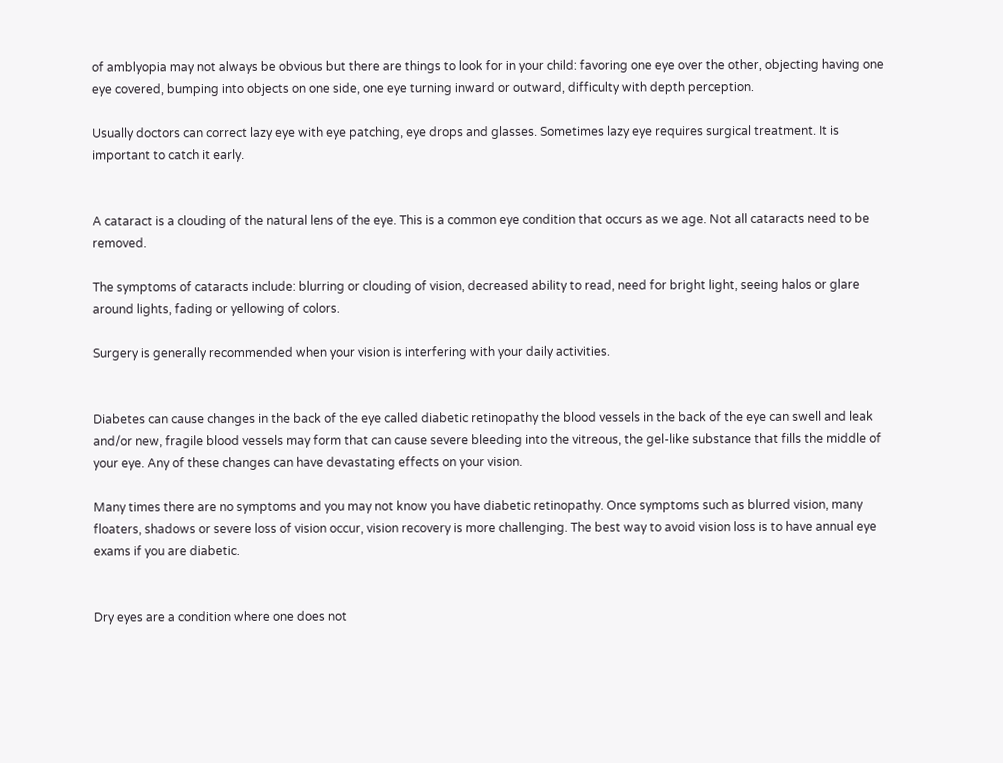of amblyopia may not always be obvious but there are things to look for in your child: favoring one eye over the other, objecting having one eye covered, bumping into objects on one side, one eye turning inward or outward, difficulty with depth perception.

Usually doctors can correct lazy eye with eye patching, eye drops and glasses. Sometimes lazy eye requires surgical treatment. It is important to catch it early.


A cataract is a clouding of the natural lens of the eye. This is a common eye condition that occurs as we age. Not all cataracts need to be removed.

The symptoms of cataracts include: blurring or clouding of vision, decreased ability to read, need for bright light, seeing halos or glare around lights, fading or yellowing of colors.

Surgery is generally recommended when your vision is interfering with your daily activities.


Diabetes can cause changes in the back of the eye called diabetic retinopathy the blood vessels in the back of the eye can swell and leak and/or new, fragile blood vessels may form that can cause severe bleeding into the vitreous, the gel-like substance that fills the middle of your eye. Any of these changes can have devastating effects on your vision.

Many times there are no symptoms and you may not know you have diabetic retinopathy. Once symptoms such as blurred vision, many floaters, shadows or severe loss of vision occur, vision recovery is more challenging. The best way to avoid vision loss is to have annual eye exams if you are diabetic.


Dry eyes are a condition where one does not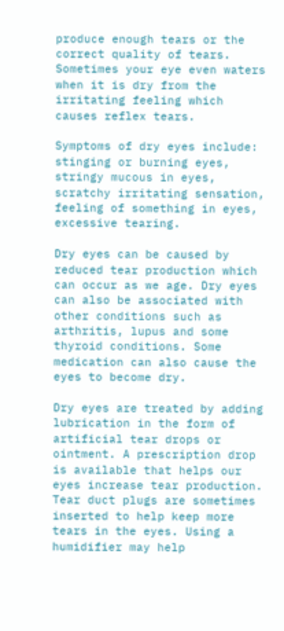produce enough tears or the correct quality of tears. Sometimes your eye even waters when it is dry from the irritating feeling which causes reflex tears.

Symptoms of dry eyes include: stinging or burning eyes, stringy mucous in eyes, scratchy irritating sensation, feeling of something in eyes, excessive tearing.

Dry eyes can be caused by reduced tear production which can occur as we age. Dry eyes can also be associated with other conditions such as arthritis, lupus and some thyroid conditions. Some medication can also cause the eyes to become dry.

Dry eyes are treated by adding lubrication in the form of artificial tear drops or ointment. A prescription drop is available that helps our eyes increase tear production. Tear duct plugs are sometimes inserted to help keep more tears in the eyes. Using a humidifier may help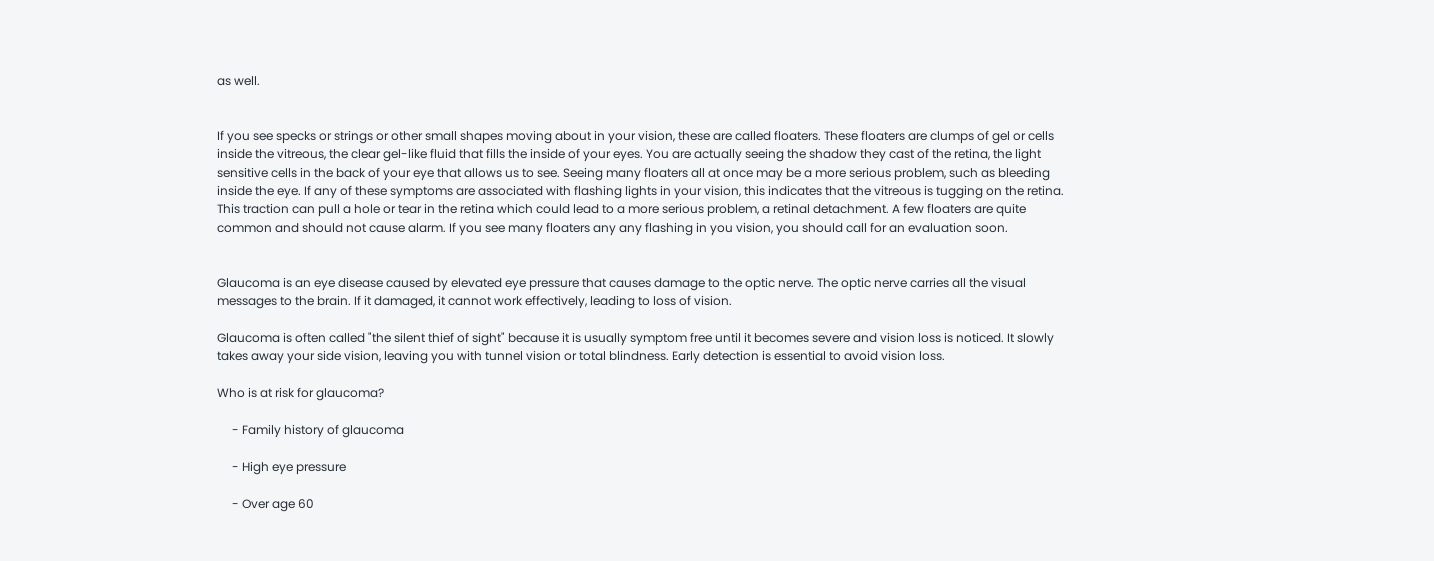as well.


If you see specks or strings or other small shapes moving about in your vision, these are called floaters. These floaters are clumps of gel or cells inside the vitreous, the clear gel-like fluid that fills the inside of your eyes. You are actually seeing the shadow they cast of the retina, the light sensitive cells in the back of your eye that allows us to see. Seeing many floaters all at once may be a more serious problem, such as bleeding inside the eye. If any of these symptoms are associated with flashing lights in your vision, this indicates that the vitreous is tugging on the retina. This traction can pull a hole or tear in the retina which could lead to a more serious problem, a retinal detachment. A few floaters are quite common and should not cause alarm. If you see many floaters any any flashing in you vision, you should call for an evaluation soon.


Glaucoma is an eye disease caused by elevated eye pressure that causes damage to the optic nerve. The optic nerve carries all the visual messages to the brain. If it damaged, it cannot work effectively, leading to loss of vision.

Glaucoma is often called "the silent thief of sight" because it is usually symptom free until it becomes severe and vision loss is noticed. It slowly takes away your side vision, leaving you with tunnel vision or total blindness. Early detection is essential to avoid vision loss.

Who is at risk for glaucoma?

     - Family history of glaucoma

     - High eye pressure

     - Over age 60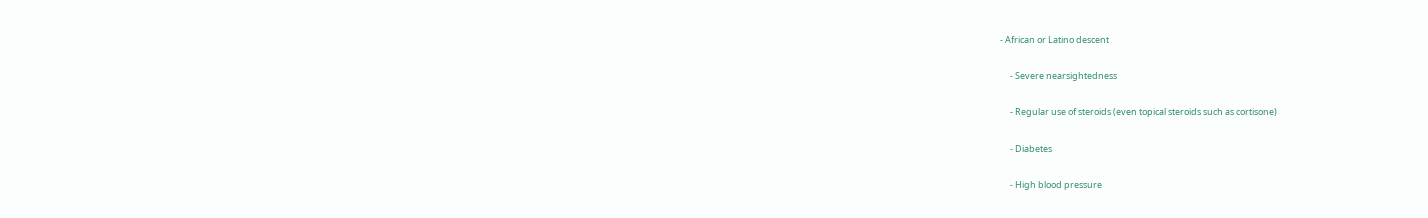- African or Latino descent

     - Severe nearsightedness

     - Regular use of steroids (even topical steroids such as cortisone)

     - Diabetes

     - High blood pressure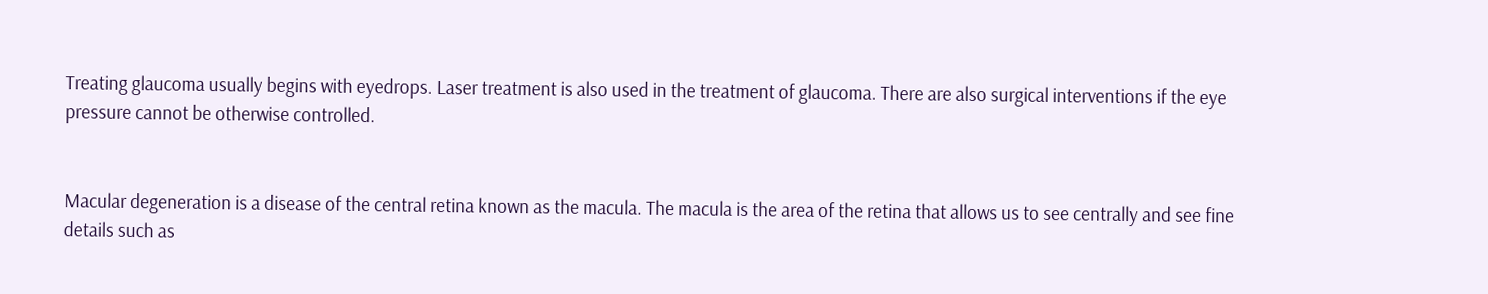Treating glaucoma usually begins with eyedrops. Laser treatment is also used in the treatment of glaucoma. There are also surgical interventions if the eye pressure cannot be otherwise controlled.


Macular degeneration is a disease of the central retina known as the macula. The macula is the area of the retina that allows us to see centrally and see fine details such as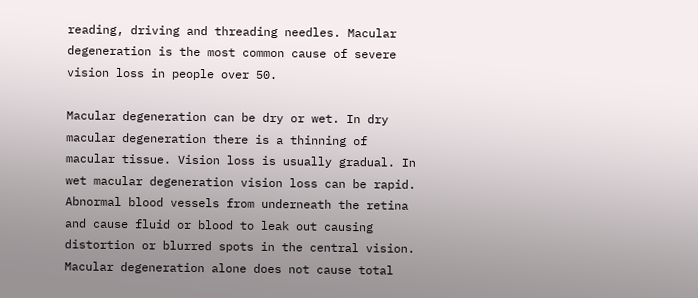reading, driving and threading needles. Macular degeneration is the most common cause of severe vision loss in people over 50.

Macular degeneration can be dry or wet. In dry macular degeneration there is a thinning of macular tissue. Vision loss is usually gradual. In wet macular degeneration vision loss can be rapid. Abnormal blood vessels from underneath the retina and cause fluid or blood to leak out causing distortion or blurred spots in the central vision. Macular degeneration alone does not cause total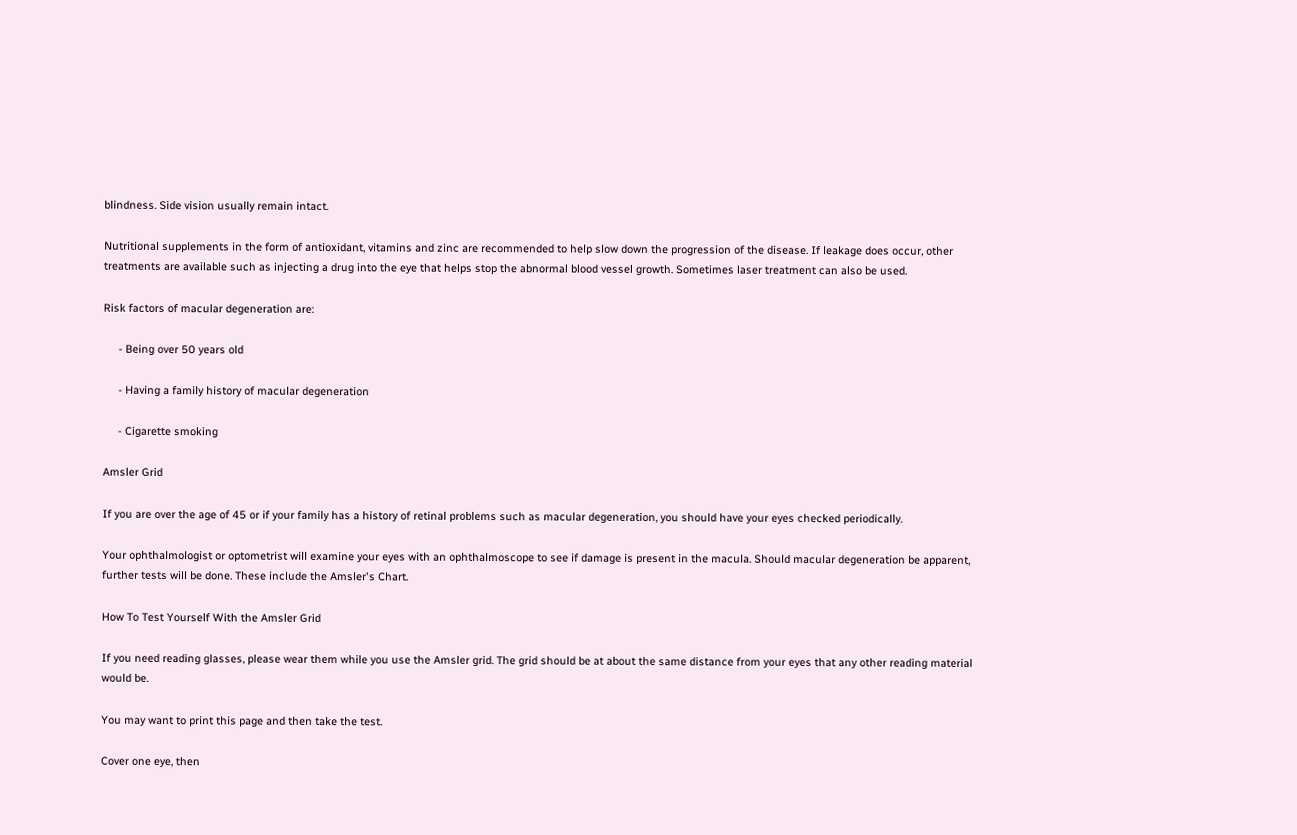blindness. Side vision usually remain intact.

Nutritional supplements in the form of antioxidant, vitamins and zinc are recommended to help slow down the progression of the disease. If leakage does occur, other treatments are available such as injecting a drug into the eye that helps stop the abnormal blood vessel growth. Sometimes laser treatment can also be used.

Risk factors of macular degeneration are:

     - Being over 50 years old

     - Having a family history of macular degeneration

     - Cigarette smoking

Amsler Grid

If you are over the age of 45 or if your family has a history of retinal problems such as macular degeneration, you should have your eyes checked periodically.

Your ophthalmologist or optometrist will examine your eyes with an ophthalmoscope to see if damage is present in the macula. Should macular degeneration be apparent, further tests will be done. These include the Amsler's Chart.

How To Test Yourself With the Amsler Grid

If you need reading glasses, please wear them while you use the Amsler grid. The grid should be at about the same distance from your eyes that any other reading material would be.

You may want to print this page and then take the test.

Cover one eye, then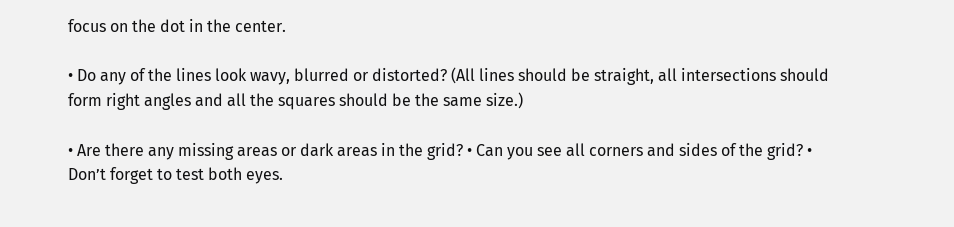focus on the dot in the center.

• Do any of the lines look wavy, blurred or distorted? (All lines should be straight, all intersections should form right angles and all the squares should be the same size.)

• Are there any missing areas or dark areas in the grid? • Can you see all corners and sides of the grid? • Don’t forget to test both eyes.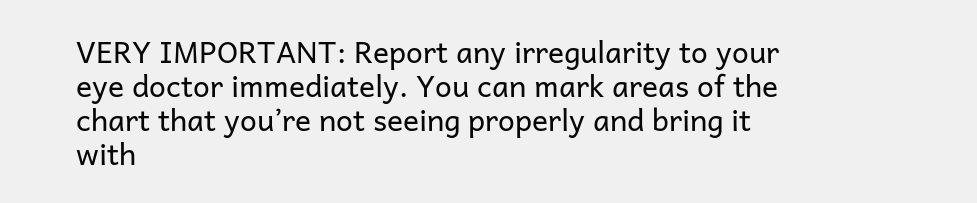VERY IMPORTANT: Report any irregularity to your eye doctor immediately. You can mark areas of the chart that you’re not seeing properly and bring it with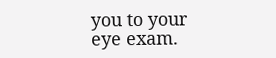you to your eye exam.